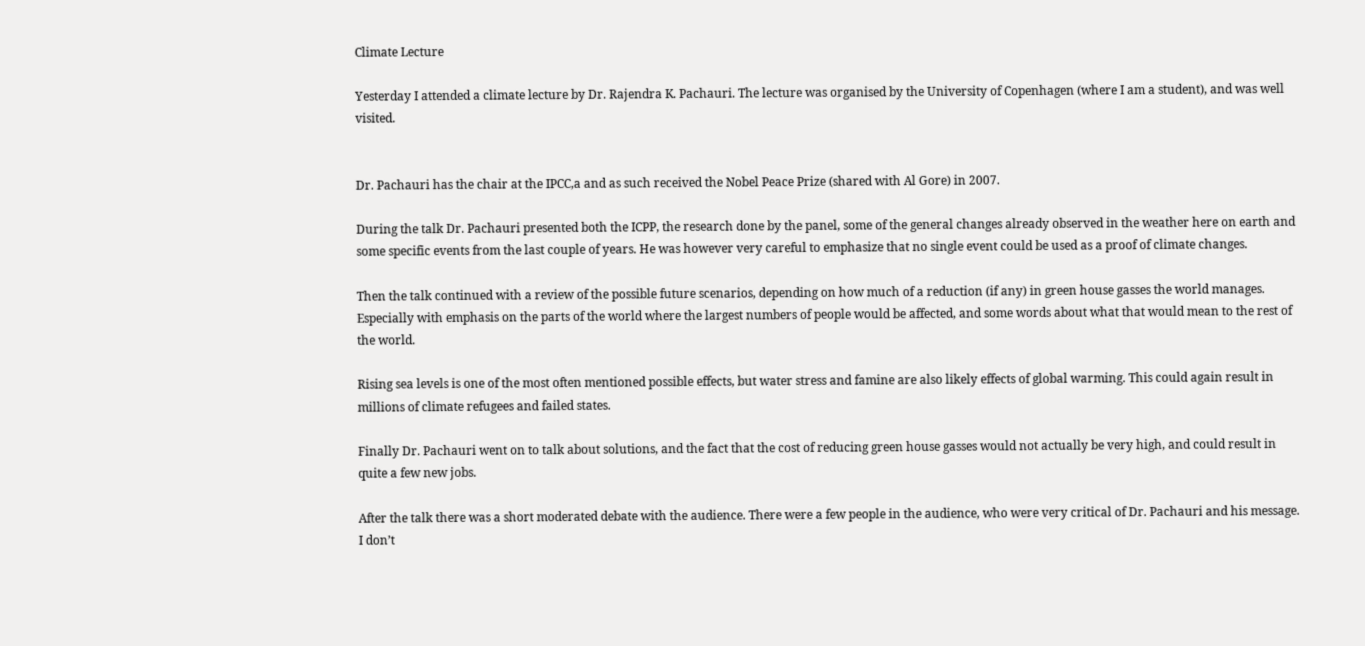Climate Lecture

Yesterday I attended a climate lecture by Dr. Rajendra K. Pachauri. The lecture was organised by the University of Copenhagen (where I am a student), and was well visited.


Dr. Pachauri has the chair at the IPCC,a and as such received the Nobel Peace Prize (shared with Al Gore) in 2007.

During the talk Dr. Pachauri presented both the ICPP, the research done by the panel, some of the general changes already observed in the weather here on earth and some specific events from the last couple of years. He was however very careful to emphasize that no single event could be used as a proof of climate changes.

Then the talk continued with a review of the possible future scenarios, depending on how much of a reduction (if any) in green house gasses the world manages. Especially with emphasis on the parts of the world where the largest numbers of people would be affected, and some words about what that would mean to the rest of the world.

Rising sea levels is one of the most often mentioned possible effects, but water stress and famine are also likely effects of global warming. This could again result in millions of climate refugees and failed states.

Finally Dr. Pachauri went on to talk about solutions, and the fact that the cost of reducing green house gasses would not actually be very high, and could result in quite a few new jobs.

After the talk there was a short moderated debate with the audience. There were a few people in the audience, who were very critical of Dr. Pachauri and his message. I don’t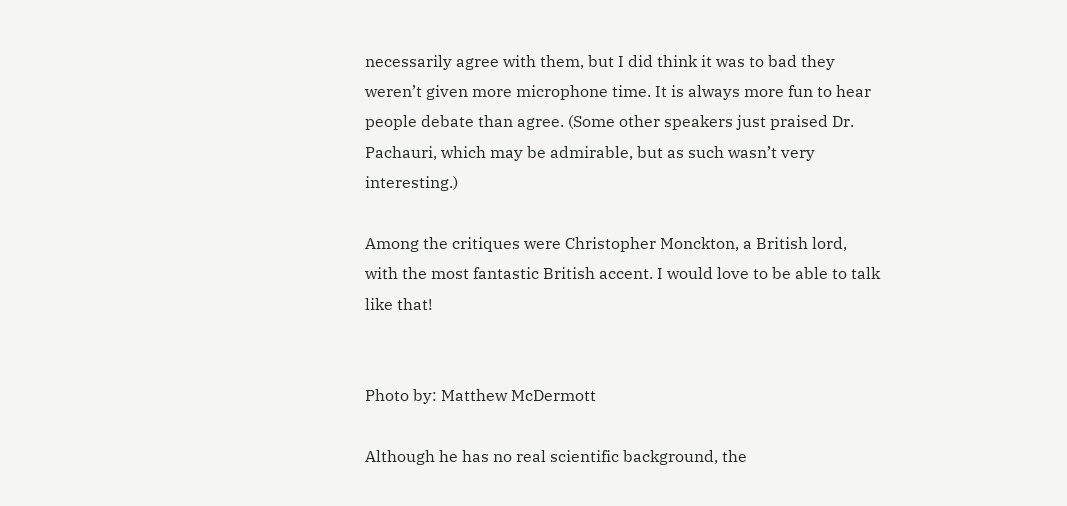necessarily agree with them, but I did think it was to bad they weren’t given more microphone time. It is always more fun to hear people debate than agree. (Some other speakers just praised Dr. Pachauri, which may be admirable, but as such wasn’t very interesting.)

Among the critiques were Christopher Monckton, a British lord, with the most fantastic British accent. I would love to be able to talk like that!


Photo by: Matthew McDermott

Although he has no real scientific background, the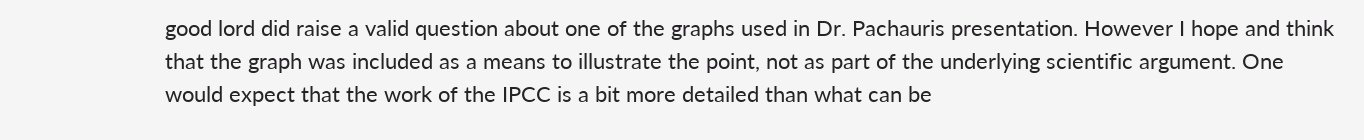good lord did raise a valid question about one of the graphs used in Dr. Pachauris presentation. However I hope and think that the graph was included as a means to illustrate the point, not as part of the underlying scientific argument. One would expect that the work of the IPCC is a bit more detailed than what can be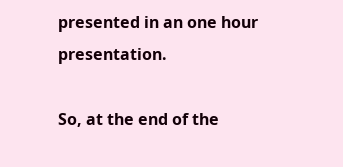presented in an one hour presentation.

So, at the end of the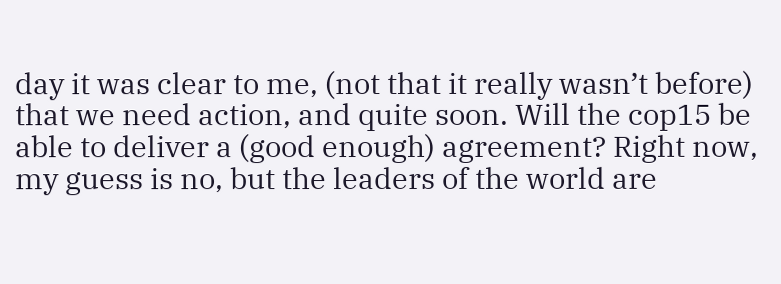day it was clear to me, (not that it really wasn’t before) that we need action, and quite soon. Will the cop15 be able to deliver a (good enough) agreement? Right now, my guess is no, but the leaders of the world are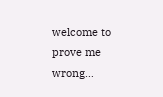welcome to prove me wrong…